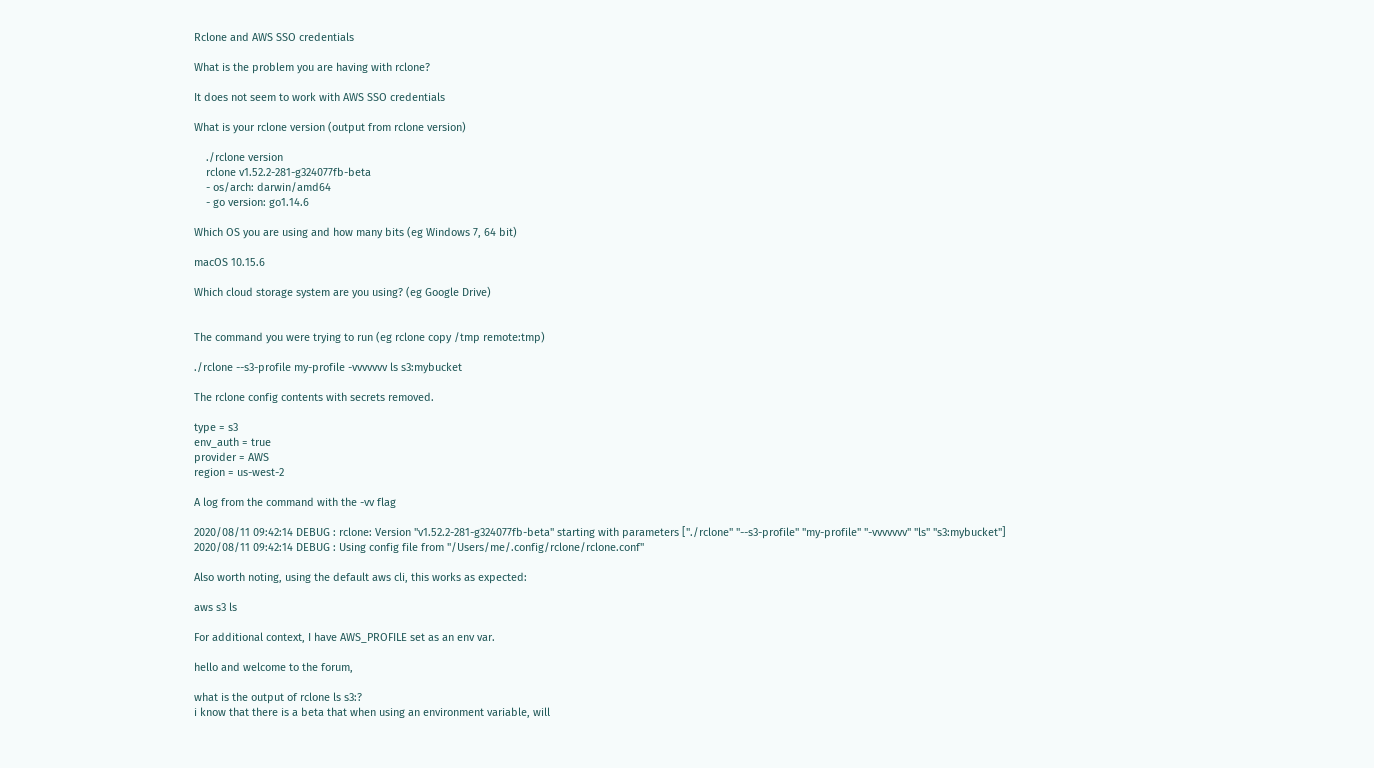Rclone and AWS SSO credentials

What is the problem you are having with rclone?

It does not seem to work with AWS SSO credentials

What is your rclone version (output from rclone version)

    ./rclone version
    rclone v1.52.2-281-g324077fb-beta
    - os/arch: darwin/amd64
    - go version: go1.14.6

Which OS you are using and how many bits (eg Windows 7, 64 bit)

macOS 10.15.6

Which cloud storage system are you using? (eg Google Drive)


The command you were trying to run (eg rclone copy /tmp remote:tmp)

./rclone --s3-profile my-profile -vvvvvvv ls s3:mybucket

The rclone config contents with secrets removed.

type = s3
env_auth = true
provider = AWS
region = us-west-2

A log from the command with the -vv flag

2020/08/11 09:42:14 DEBUG : rclone: Version "v1.52.2-281-g324077fb-beta" starting with parameters ["./rclone" "--s3-profile" "my-profile" "-vvvvvvv" "ls" "s3:mybucket"]
2020/08/11 09:42:14 DEBUG : Using config file from "/Users/me/.config/rclone/rclone.conf"

Also worth noting, using the default aws cli, this works as expected:

aws s3 ls

For additional context, I have AWS_PROFILE set as an env var.

hello and welcome to the forum,

what is the output of rclone ls s3:?
i know that there is a beta that when using an environment variable, will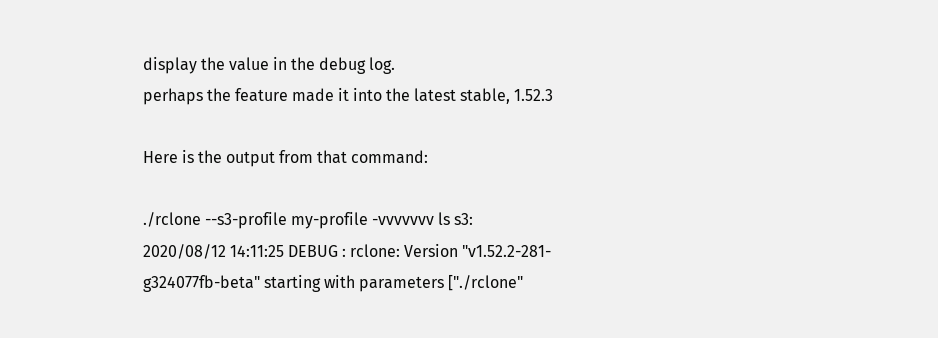display the value in the debug log.
perhaps the feature made it into the latest stable, 1.52.3

Here is the output from that command:

./rclone --s3-profile my-profile -vvvvvvv ls s3:
2020/08/12 14:11:25 DEBUG : rclone: Version "v1.52.2-281-g324077fb-beta" starting with parameters ["./rclone"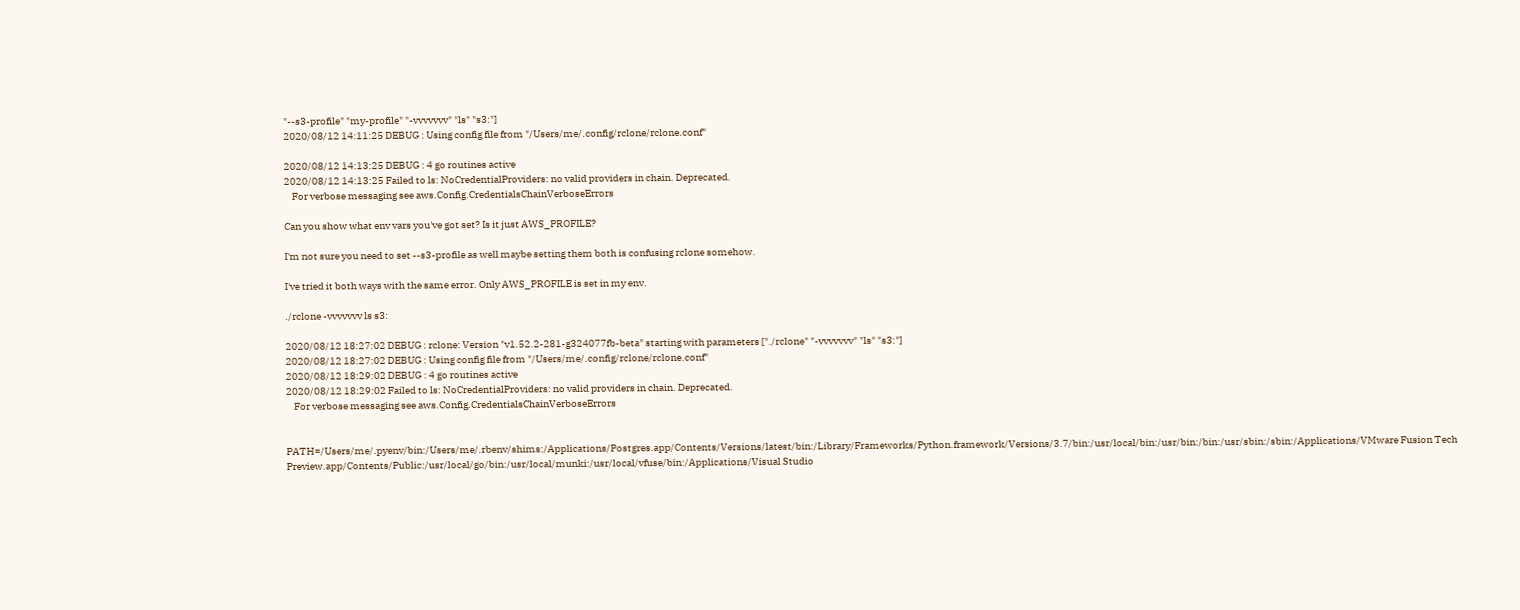"--s3-profile" "my-profile" "-vvvvvvv" "ls" "s3:"]
2020/08/12 14:11:25 DEBUG : Using config file from "/Users/me/.config/rclone/rclone.conf"

2020/08/12 14:13:25 DEBUG : 4 go routines active
2020/08/12 14:13:25 Failed to ls: NoCredentialProviders: no valid providers in chain. Deprecated.
    For verbose messaging see aws.Config.CredentialsChainVerboseErrors

Can you show what env vars you've got set? Is it just AWS_PROFILE?

I'm not sure you need to set --s3-profile as well maybe setting them both is confusing rclone somehow.

I've tried it both ways with the same error. Only AWS_PROFILE is set in my env.

./rclone -vvvvvvv ls s3:

2020/08/12 18:27:02 DEBUG : rclone: Version "v1.52.2-281-g324077fb-beta" starting with parameters ["./rclone" "-vvvvvvv" "ls" "s3:"]
2020/08/12 18:27:02 DEBUG : Using config file from "/Users/me/.config/rclone/rclone.conf"
2020/08/12 18:29:02 DEBUG : 4 go routines active
2020/08/12 18:29:02 Failed to ls: NoCredentialProviders: no valid providers in chain. Deprecated.
    For verbose messaging see aws.Config.CredentialsChainVerboseErrors


PATH=/Users/me/.pyenv/bin:/Users/me/.rbenv/shims:/Applications/Postgres.app/Contents/Versions/latest/bin:/Library/Frameworks/Python.framework/Versions/3.7/bin:/usr/local/bin:/usr/bin:/bin:/usr/sbin:/sbin:/Applications/VMware Fusion Tech Preview.app/Contents/Public:/usr/local/go/bin:/usr/local/munki:/usr/local/vfuse/bin:/Applications/Visual Studio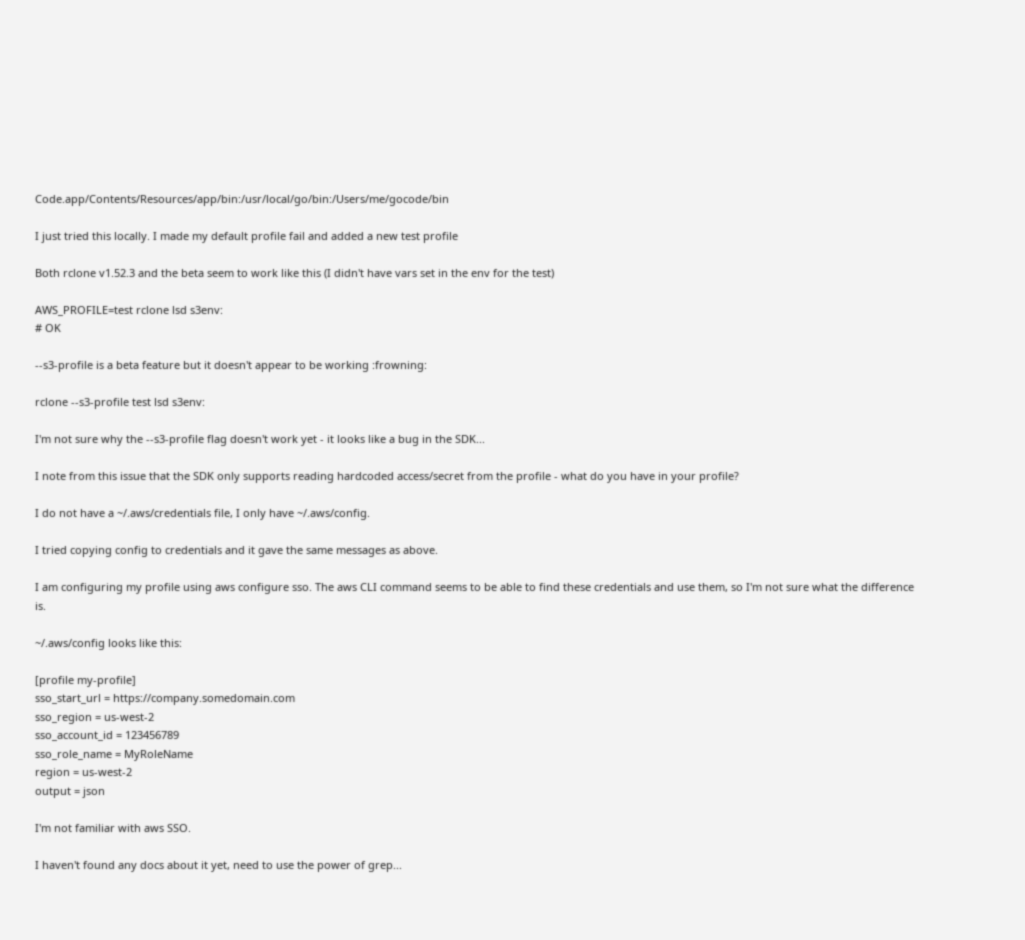Code.app/Contents/Resources/app/bin:/usr/local/go/bin:/Users/me/gocode/bin

I just tried this locally. I made my default profile fail and added a new test profile

Both rclone v1.52.3 and the beta seem to work like this (I didn't have vars set in the env for the test)

AWS_PROFILE=test rclone lsd s3env:
# OK

--s3-profile is a beta feature but it doesn't appear to be working :frowning:

rclone --s3-profile test lsd s3env:

I'm not sure why the --s3-profile flag doesn't work yet - it looks like a bug in the SDK...

I note from this issue that the SDK only supports reading hardcoded access/secret from the profile - what do you have in your profile?

I do not have a ~/.aws/credentials file, I only have ~/.aws/config.

I tried copying config to credentials and it gave the same messages as above.

I am configuring my profile using aws configure sso. The aws CLI command seems to be able to find these credentials and use them, so I'm not sure what the difference is.

~/.aws/config looks like this:

[profile my-profile]
sso_start_url = https://company.somedomain.com
sso_region = us-west-2
sso_account_id = 123456789
sso_role_name = MyRoleName
region = us-west-2
output = json

I'm not familiar with aws SSO.

I haven't found any docs about it yet, need to use the power of grep...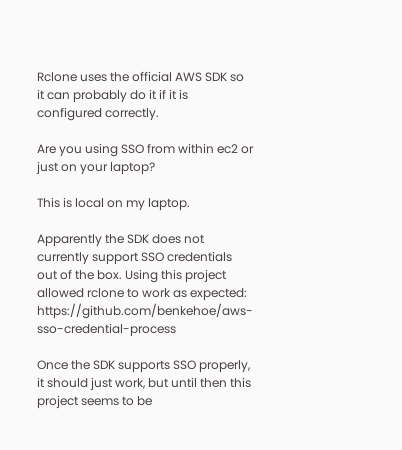Rclone uses the official AWS SDK so it can probably do it if it is configured correctly.

Are you using SSO from within ec2 or just on your laptop?

This is local on my laptop.

Apparently the SDK does not currently support SSO credentials out of the box. Using this project allowed rclone to work as expected: https://github.com/benkehoe/aws-sso-credential-process

Once the SDK supports SSO properly, it should just work, but until then this project seems to be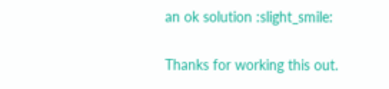an ok solution :slight_smile:

Thanks for working this out.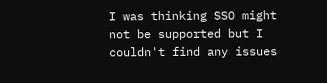I was thinking SSO might not be supported but I couldn't find any issues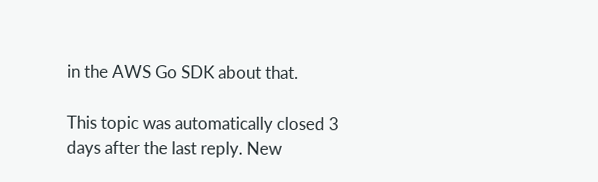in the AWS Go SDK about that.

This topic was automatically closed 3 days after the last reply. New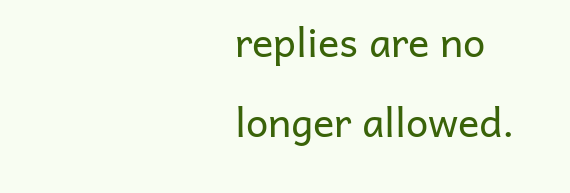replies are no longer allowed.